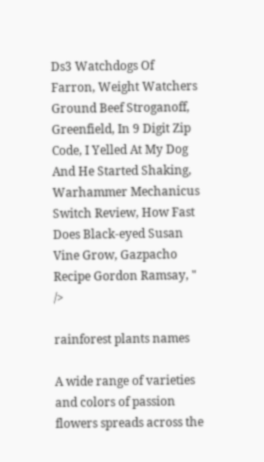Ds3 Watchdogs Of Farron, Weight Watchers Ground Beef Stroganoff, Greenfield, In 9 Digit Zip Code, I Yelled At My Dog And He Started Shaking, Warhammer Mechanicus Switch Review, How Fast Does Black-eyed Susan Vine Grow, Gazpacho Recipe Gordon Ramsay, " />

rainforest plants names

A wide range of varieties and colors of passion flowers spreads across the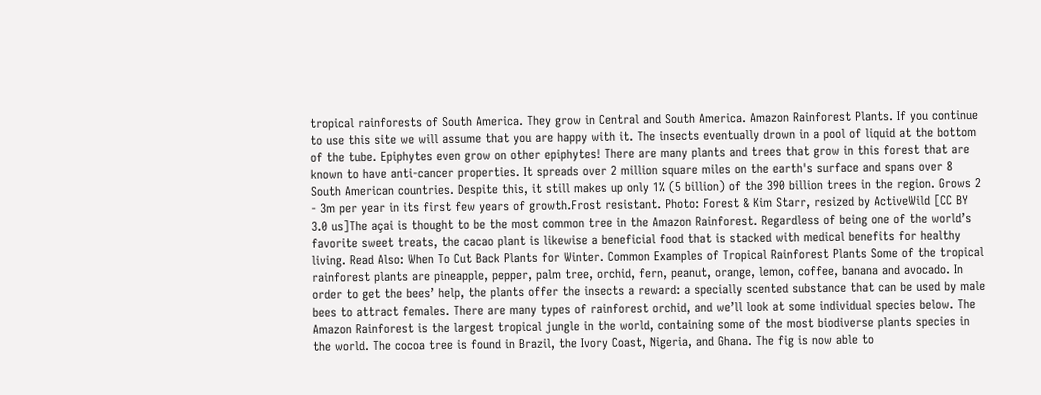tropical rainforests of South America. They grow in Central and South America. Amazon Rainforest Plants. If you continue to use this site we will assume that you are happy with it. The insects eventually drown in a pool of liquid at the bottom of the tube. Epiphytes even grow on other epiphytes! There are many plants and trees that grow in this forest that are known to have anti-cancer properties. It spreads over 2 million square miles on the earth's surface and spans over 8 South American countries. Despite this, it still makes up only 1% (5 billion) of the 390 billion trees in the region. Grows 2 - 3m per year in its first few years of growth.Frost resistant. Photo: Forest & Kim Starr, resized by ActiveWild [CC BY 3.0 us]The açai is thought to be the most common tree in the Amazon Rainforest. Regardless of being one of the world’s favorite sweet treats, the cacao plant is likewise a beneficial food that is stacked with medical benefits for healthy living. Read Also: When To Cut Back Plants for Winter. Common Examples of Tropical Rainforest Plants Some of the tropical rainforest plants are pineapple, pepper, palm tree, orchid, fern, peanut, orange, lemon, coffee, banana and avocado. In order to get the bees’ help, the plants offer the insects a reward: a specially scented substance that can be used by male bees to attract females. There are many types of rainforest orchid, and we’ll look at some individual species below. The Amazon Rainforest is the largest tropical jungle in the world, containing some of the most biodiverse plants species in the world. The cocoa tree is found in Brazil, the Ivory Coast, Nigeria, and Ghana. The fig is now able to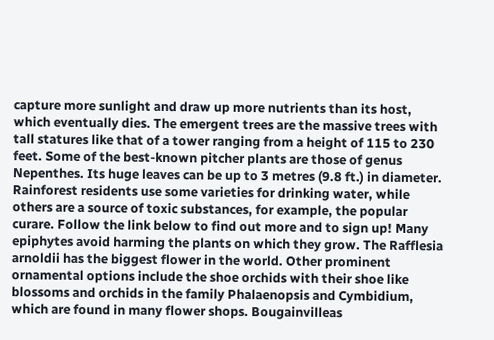capture more sunlight and draw up more nutrients than its host, which eventually dies. The emergent trees are the massive trees with tall statures like that of a tower ranging from a height of 115 to 230 feet. Some of the best-known pitcher plants are those of genus Nepenthes. Its huge leaves can be up to 3 metres (9.8 ft.) in diameter. Rainforest residents use some varieties for drinking water, while others are a source of toxic substances, for example, the popular curare. Follow the link below to find out more and to sign up! Many epiphytes avoid harming the plants on which they grow. The Rafflesia arnoldii has the biggest flower in the world. Other prominent ornamental options include the shoe orchids with their shoe like blossoms and orchids in the family Phalaenopsis and Cymbidium, which are found in many flower shops. Bougainvilleas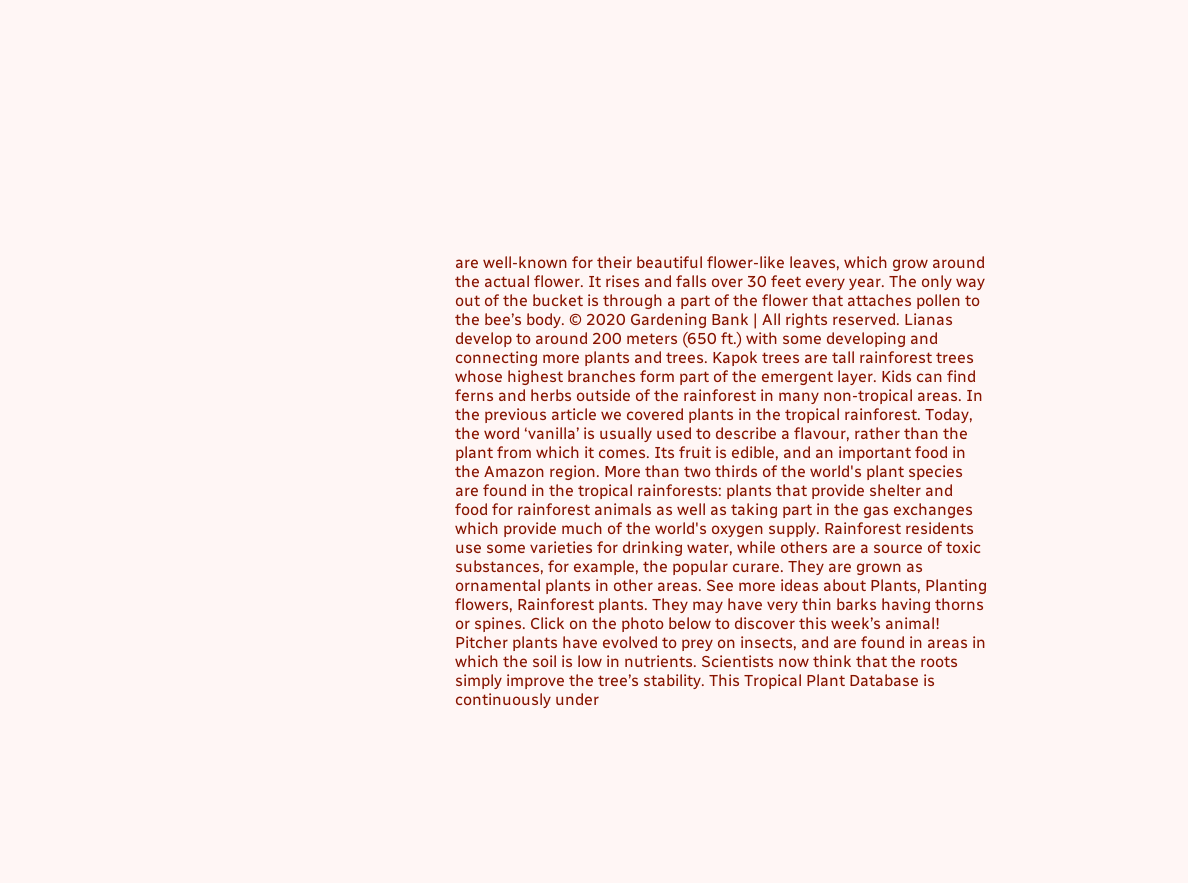are well-known for their beautiful flower-like leaves, which grow around the actual flower. It rises and falls over 30 feet every year. The only way out of the bucket is through a part of the flower that attaches pollen to the bee’s body. © 2020 Gardening Bank | All rights reserved. Lianas develop to around 200 meters (650 ft.) with some developing and connecting more plants and trees. Kapok trees are tall rainforest trees whose highest branches form part of the emergent layer. Kids can find ferns and herbs outside of the rainforest in many non-tropical areas. In the previous article we covered plants in the tropical rainforest. Today, the word ‘vanilla’ is usually used to describe a flavour, rather than the plant from which it comes. Its fruit is edible, and an important food in the Amazon region. More than two thirds of the world's plant species are found in the tropical rainforests: plants that provide shelter and food for rainforest animals as well as taking part in the gas exchanges which provide much of the world's oxygen supply. Rainforest residents use some varieties for drinking water, while others are a source of toxic substances, for example, the popular curare. They are grown as ornamental plants in other areas. See more ideas about Plants, Planting flowers, Rainforest plants. They may have very thin barks having thorns or spines. Click on the photo below to discover this week’s animal! Pitcher plants have evolved to prey on insects, and are found in areas in which the soil is low in nutrients. Scientists now think that the roots simply improve the tree’s stability. This Tropical Plant Database is continuously under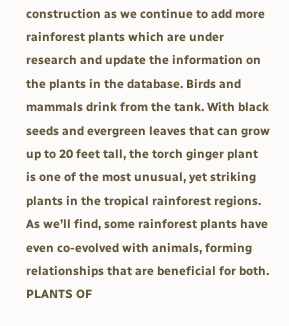construction as we continue to add more rainforest plants which are under research and update the information on the plants in the database. Birds and mammals drink from the tank. With black seeds and evergreen leaves that can grow up to 20 feet tall, the torch ginger plant is one of the most unusual, yet striking plants in the tropical rainforest regions. As we’ll find, some rainforest plants have even co-evolved with animals, forming relationships that are beneficial for both. PLANTS OF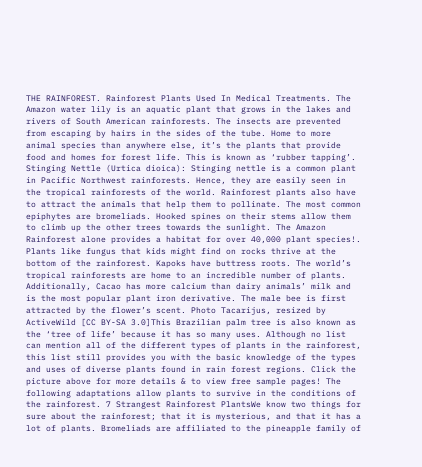THE RAINFOREST. Rainforest Plants Used In Medical Treatments. The Amazon water lily is an aquatic plant that grows in the lakes and rivers of South American rainforests. The insects are prevented from escaping by hairs in the sides of the tube. Home to more animal species than anywhere else, it’s the plants that provide food and homes for forest life. This is known as ‘rubber tapping’. Stinging Nettle (Urtica dioica): Stinging nettle is a common plant in Pacific Northwest rainforests. Hence, they are easily seen in the tropical rainforests of the world. Rainforest plants also have to attract the animals that help them to pollinate. The most common epiphytes are bromeliads. Hooked spines on their stems allow them to climb up the other trees towards the sunlight. The Amazon Rainforest alone provides a habitat for over 40,000 plant species!. Plants like fungus that kids might find on rocks thrive at the bottom of the rainforest. Kapoks have buttress roots. The world’s tropical rainforests are home to an incredible number of plants. Additionally, Cacao has more calcium than dairy animals’ milk and is the most popular plant iron derivative. The male bee is first attracted by the flower’s scent. Photo Tacarijus, resized by ActiveWild [CC BY-SA 3.0]This Brazilian palm tree is also known as the ‘tree of life’ because it has so many uses. Although no list can mention all of the different types of plants in the rainforest, this list still provides you with the basic knowledge of the types and uses of diverse plants found in rain forest regions. Click the picture above for more details & to view free sample pages! The following adaptations allow plants to survive in the conditions of the rainforest. 7 Strangest Rainforest PlantsWe know two things for sure about the rainforest; that it is mysterious, and that it has a lot of plants. Bromeliads are affiliated to the pineapple family of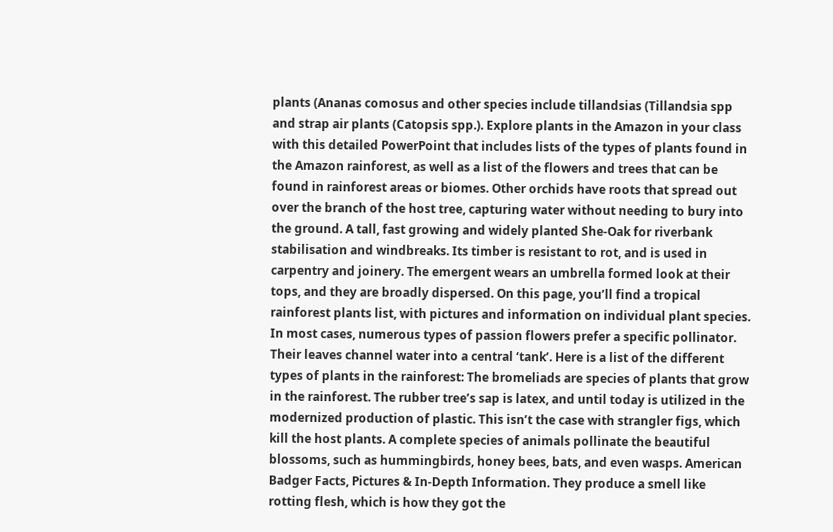plants (Ananas comosus and other species include tillandsias (Tillandsia spp and strap air plants (Catopsis spp.). Explore plants in the Amazon in your class with this detailed PowerPoint that includes lists of the types of plants found in the Amazon rainforest, as well as a list of the flowers and trees that can be found in rainforest areas or biomes. Other orchids have roots that spread out over the branch of the host tree, capturing water without needing to bury into the ground. A tall, fast growing and widely planted She-Oak for riverbank stabilisation and windbreaks. Its timber is resistant to rot, and is used in carpentry and joinery. The emergent wears an umbrella formed look at their tops, and they are broadly dispersed. On this page, you’ll find a tropical rainforest plants list, with pictures and information on individual plant species. In most cases, numerous types of passion flowers prefer a specific pollinator. Their leaves channel water into a central ‘tank’. Here is a list of the different types of plants in the rainforest: The bromeliads are species of plants that grow in the rainforest. The rubber tree’s sap is latex, and until today is utilized in the modernized production of plastic. This isn’t the case with strangler figs, which kill the host plants. A complete species of animals pollinate the beautiful blossoms, such as hummingbirds, honey bees, bats, and even wasps. American Badger Facts, Pictures & In-Depth Information. They produce a smell like rotting flesh, which is how they got the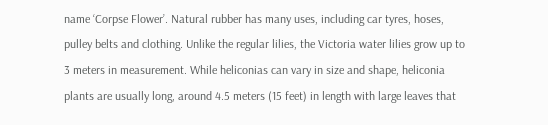name ‘Corpse Flower’. Natural rubber has many uses, including car tyres, hoses, pulley belts and clothing. Unlike the regular lilies, the Victoria water lilies grow up to 3 meters in measurement. While heliconias can vary in size and shape, heliconia plants are usually long, around 4.5 meters (15 feet) in length with large leaves that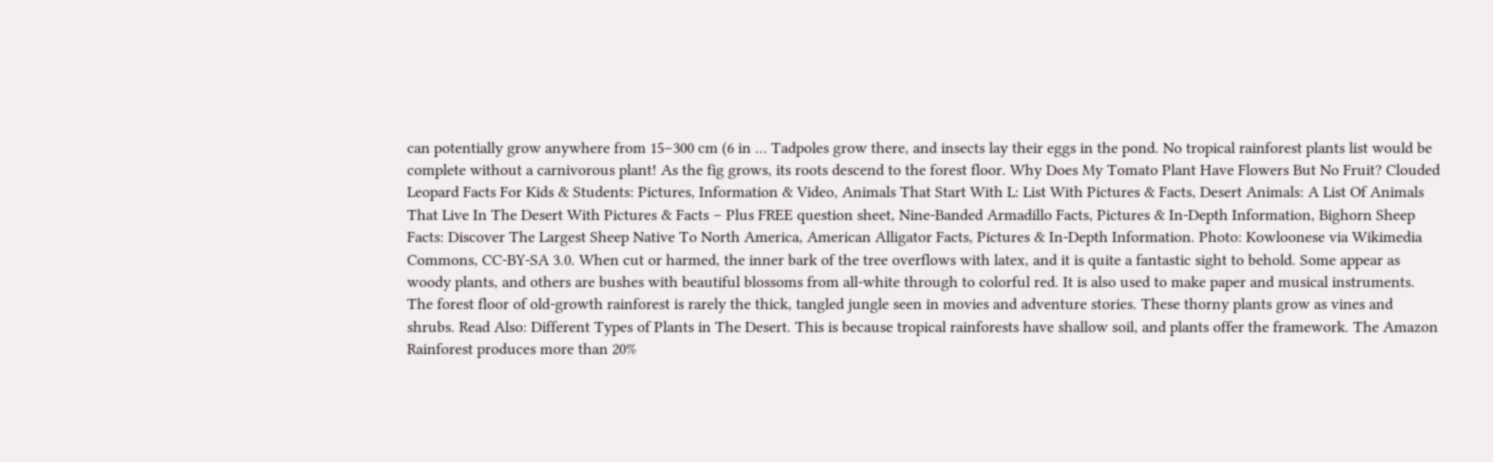can potentially grow anywhere from 15–300 cm (6 in … Tadpoles grow there, and insects lay their eggs in the pond. No tropical rainforest plants list would be complete without a carnivorous plant! As the fig grows, its roots descend to the forest floor. Why Does My Tomato Plant Have Flowers But No Fruit? Clouded Leopard Facts For Kids & Students: Pictures, Information & Video, Animals That Start With L: List With Pictures & Facts, Desert Animals: A List Of Animals That Live In The Desert With Pictures & Facts – Plus FREE question sheet, Nine-Banded Armadillo Facts, Pictures & In-Depth Information, Bighorn Sheep Facts: Discover The Largest Sheep Native To North America, American Alligator Facts, Pictures & In-Depth Information. Photo: Kowloonese via Wikimedia Commons, CC-BY-SA 3.0. When cut or harmed, the inner bark of the tree overflows with latex, and it is quite a fantastic sight to behold. Some appear as woody plants, and others are bushes with beautiful blossoms from all-white through to colorful red. It is also used to make paper and musical instruments. The forest floor of old-growth rainforest is rarely the thick, tangled jungle seen in movies and adventure stories. These thorny plants grow as vines and shrubs. Read Also: Different Types of Plants in The Desert. This is because tropical rainforests have shallow soil, and plants offer the framework. The Amazon Rainforest produces more than 20%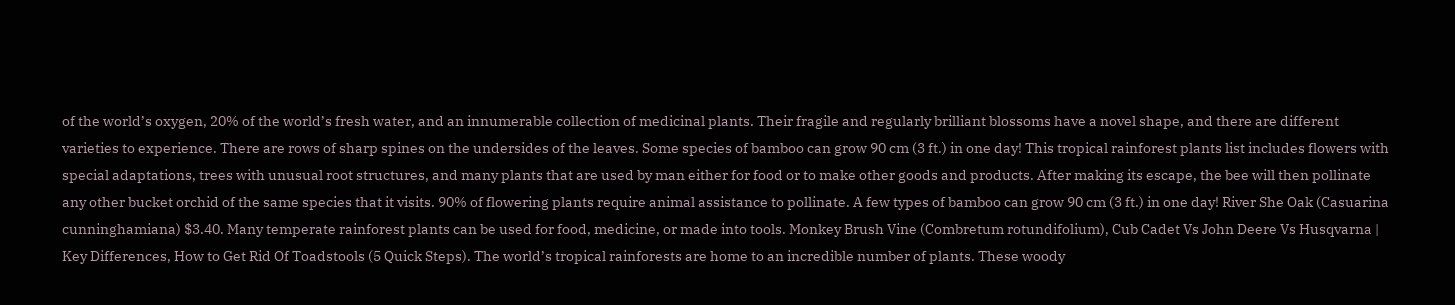of the world’s oxygen, 20% of the world’s fresh water, and an innumerable collection of medicinal plants. Their fragile and regularly brilliant blossoms have a novel shape, and there are different varieties to experience. There are rows of sharp spines on the undersides of the leaves. Some species of bamboo can grow 90 cm (3 ft.) in one day! This tropical rainforest plants list includes flowers with special adaptations, trees with unusual root structures, and many plants that are used by man either for food or to make other goods and products. After making its escape, the bee will then pollinate any other bucket orchid of the same species that it visits. 90% of flowering plants require animal assistance to pollinate. A few types of bamboo can grow 90 cm (3 ft.) in one day! River She Oak (Casuarina cunninghamiana) $3.40. Many temperate rainforest plants can be used for food, medicine, or made into tools. Monkey Brush Vine (Combretum rotundifolium), Cub Cadet Vs John Deere Vs Husqvarna | Key Differences, How to Get Rid Of Toadstools (5 Quick Steps). The world’s tropical rainforests are home to an incredible number of plants. These woody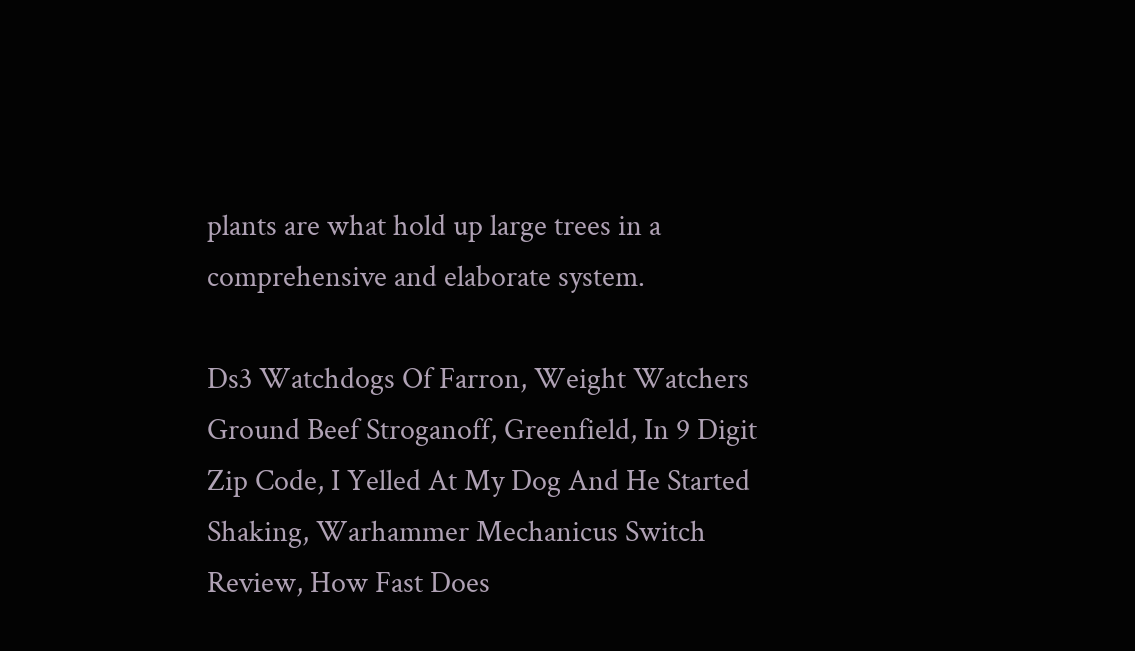plants are what hold up large trees in a comprehensive and elaborate system.

Ds3 Watchdogs Of Farron, Weight Watchers Ground Beef Stroganoff, Greenfield, In 9 Digit Zip Code, I Yelled At My Dog And He Started Shaking, Warhammer Mechanicus Switch Review, How Fast Does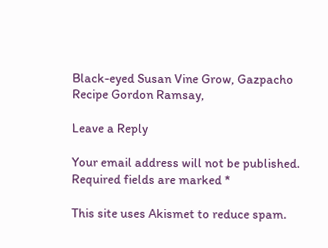Black-eyed Susan Vine Grow, Gazpacho Recipe Gordon Ramsay,

Leave a Reply

Your email address will not be published. Required fields are marked *

This site uses Akismet to reduce spam.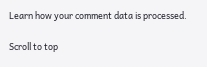Learn how your comment data is processed.

Scroll to top